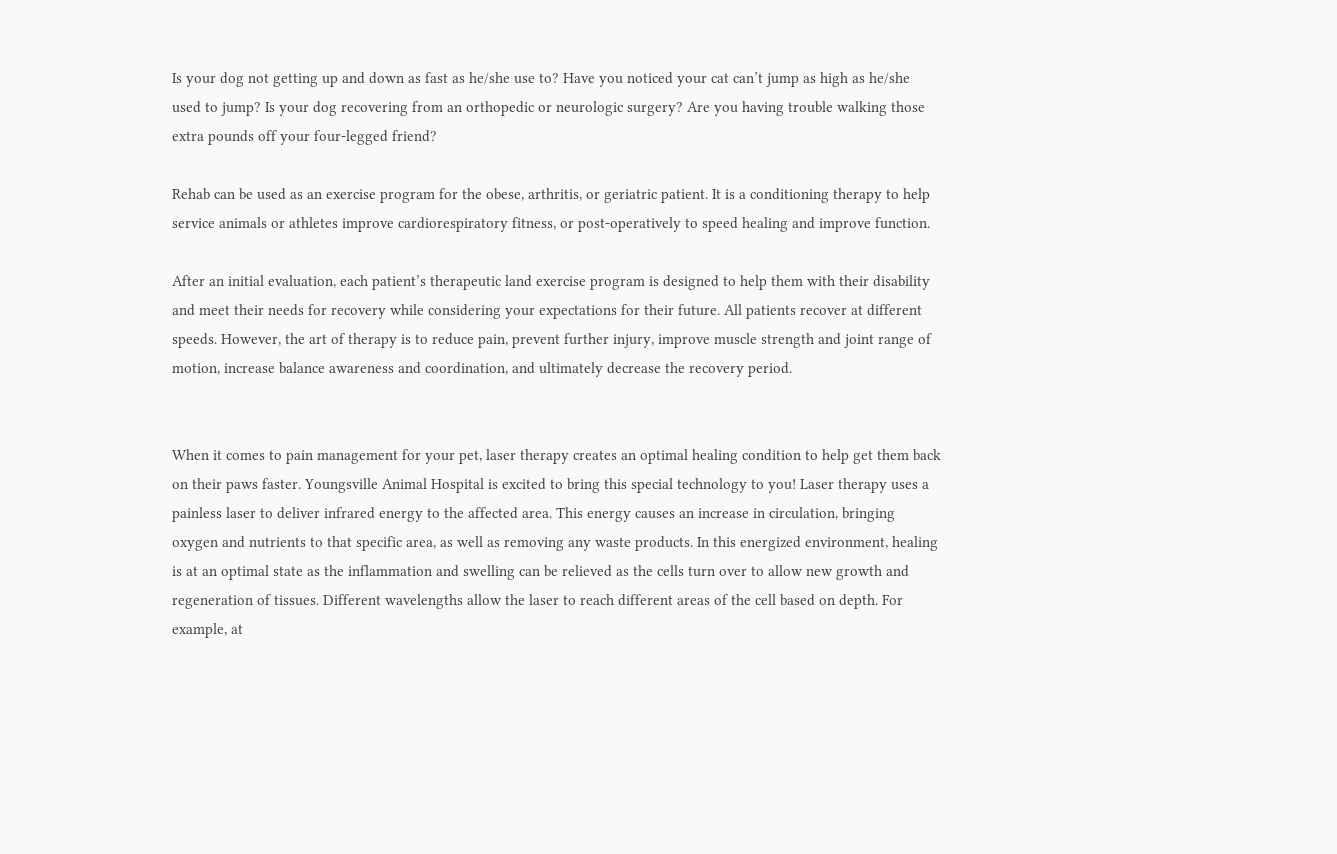Is your dog not getting up and down as fast as he/she use to? Have you noticed your cat can’t jump as high as he/she used to jump? Is your dog recovering from an orthopedic or neurologic surgery? Are you having trouble walking those extra pounds off your four-legged friend?

Rehab can be used as an exercise program for the obese, arthritis, or geriatric patient. It is a conditioning therapy to help service animals or athletes improve cardiorespiratory fitness, or post-operatively to speed healing and improve function.

After an initial evaluation, each patient’s therapeutic land exercise program is designed to help them with their disability and meet their needs for recovery while considering your expectations for their future. All patients recover at different speeds. However, the art of therapy is to reduce pain, prevent further injury, improve muscle strength and joint range of motion, increase balance awareness and coordination, and ultimately decrease the recovery period.


When it comes to pain management for your pet, laser therapy creates an optimal healing condition to help get them back on their paws faster. Youngsville Animal Hospital is excited to bring this special technology to you! Laser therapy uses a painless laser to deliver infrared energy to the affected area. This energy causes an increase in circulation, bringing oxygen and nutrients to that specific area, as well as removing any waste products. In this energized environment, healing is at an optimal state as the inflammation and swelling can be relieved as the cells turn over to allow new growth and regeneration of tissues. Different wavelengths allow the laser to reach different areas of the cell based on depth. For example, at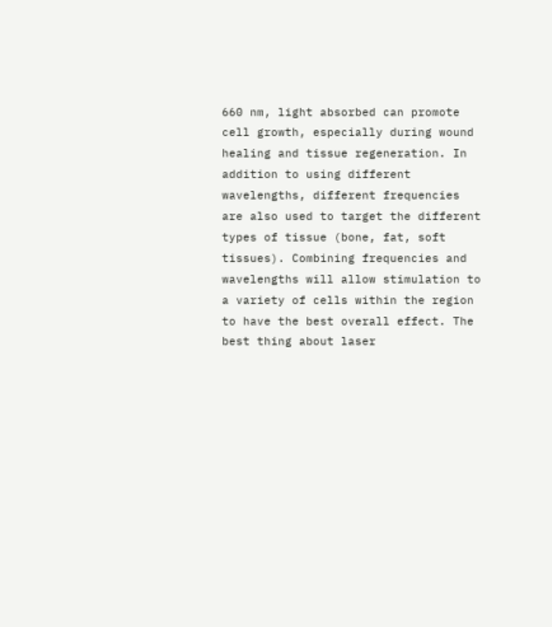660 nm, light absorbed can promote cell growth, especially during wound healing and tissue regeneration. In addition to using different wavelengths, different frequencies are also used to target the different types of tissue (bone, fat, soft tissues). Combining frequencies and wavelengths will allow stimulation to a variety of cells within the region to have the best overall effect. The best thing about laser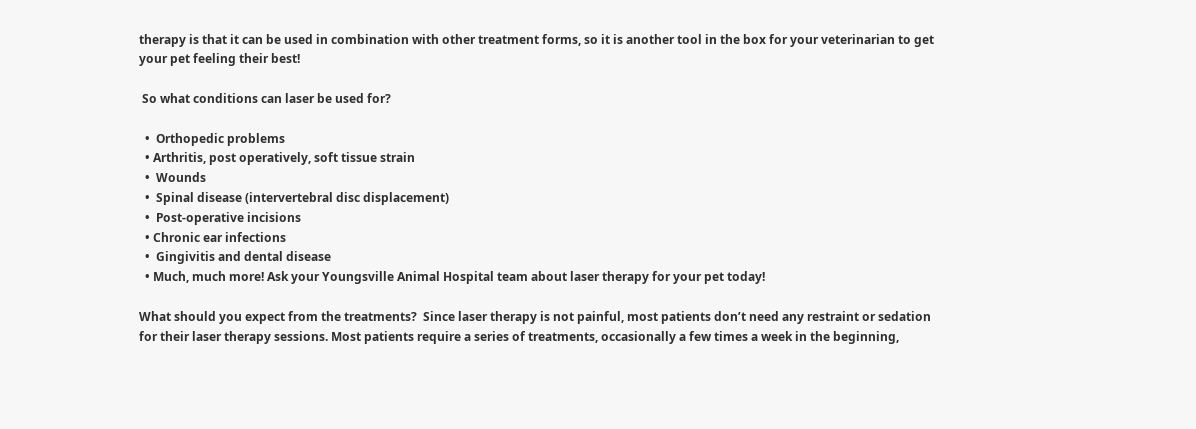therapy is that it can be used in combination with other treatment forms, so it is another tool in the box for your veterinarian to get your pet feeling their best!

 So what conditions can laser be used for?

  •  Orthopedic problems
  • Arthritis, post operatively, soft tissue strain
  •  Wounds
  •  Spinal disease (intervertebral disc displacement)
  •  Post-operative incisions
  • Chronic ear infections
  •  Gingivitis and dental disease
  • Much, much more! Ask your Youngsville Animal Hospital team about laser therapy for your pet today!

What should you expect from the treatments?  Since laser therapy is not painful, most patients don’t need any restraint or sedation for their laser therapy sessions. Most patients require a series of treatments, occasionally a few times a week in the beginning,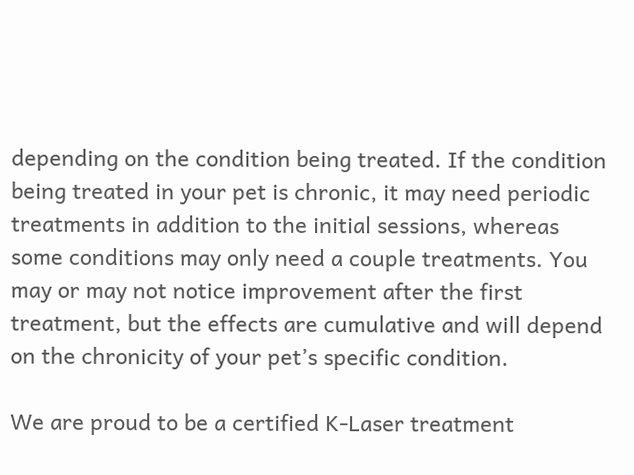depending on the condition being treated. If the condition being treated in your pet is chronic, it may need periodic treatments in addition to the initial sessions, whereas some conditions may only need a couple treatments. You may or may not notice improvement after the first treatment, but the effects are cumulative and will depend on the chronicity of your pet’s specific condition.

We are proud to be a certified K-Laser treatment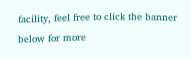facility, feel free to click the banner below for more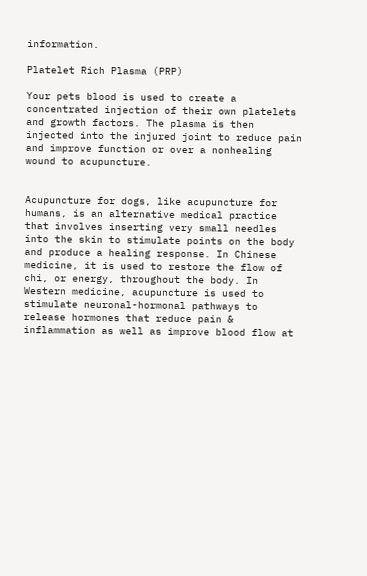information.

Platelet Rich Plasma (PRP)

Your pets blood is used to create a concentrated injection of their own platelets and growth factors. The plasma is then injected into the injured joint to reduce pain and improve function or over a nonhealing wound to acupuncture.


Acupuncture for dogs, like acupuncture for humans, is an alternative medical practice that involves inserting very small needles into the skin to stimulate points on the body and produce a healing response. In Chinese medicine, it is used to restore the flow of chi, or energy, throughout the body. In Western medicine, acupuncture is used to stimulate neuronal-hormonal pathways to release hormones that reduce pain & inflammation as well as improve blood flow at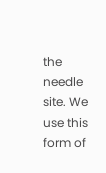the needle site. We use this form of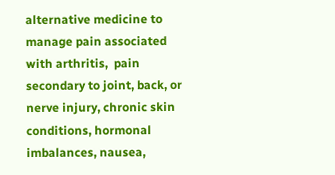alternative medicine to manage pain associated with arthritis,  pain secondary to joint, back, or nerve injury, chronic skin conditions, hormonal imbalances, nausea,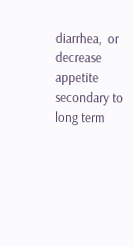diarrhea,  or decrease appetite secondary to long term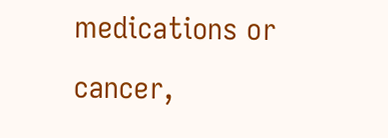medications or cancer,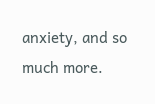anxiety, and so much more.